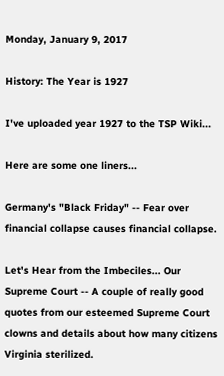Monday, January 9, 2017

History: The Year is 1927

I've uploaded year 1927 to the TSP Wiki...

Here are some one liners...

Germany's "Black Friday" -- Fear over financial collapse causes financial collapse.

Let's Hear from the Imbeciles... Our Supreme Court -- A couple of really good quotes from our esteemed Supreme Court clowns and details about how many citizens Virginia sterilized.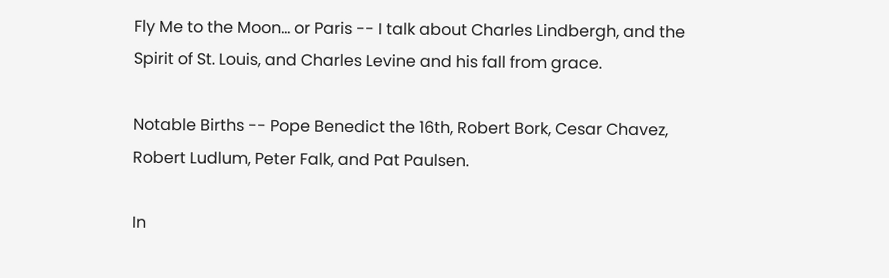Fly Me to the Moon... or Paris -- I talk about Charles Lindbergh, and the Spirit of St. Louis, and Charles Levine and his fall from grace.

Notable Births -- Pope Benedict the 16th, Robert Bork, Cesar Chavez, Robert Ludlum, Peter Falk, and Pat Paulsen.

In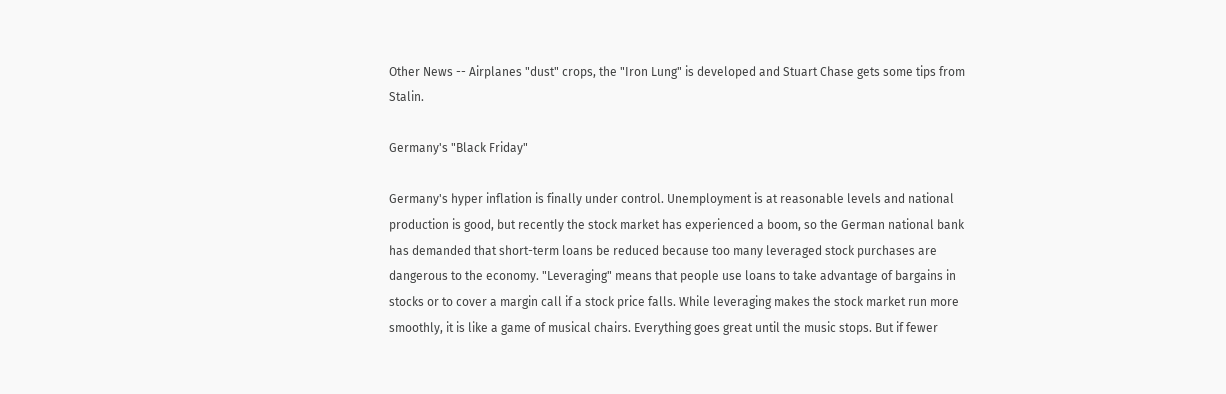Other News -- Airplanes "dust" crops, the "Iron Lung" is developed and Stuart Chase gets some tips from Stalin.

Germany's "Black Friday"

Germany's hyper inflation is finally under control. Unemployment is at reasonable levels and national production is good, but recently the stock market has experienced a boom, so the German national bank has demanded that short-term loans be reduced because too many leveraged stock purchases are dangerous to the economy. "Leveraging" means that people use loans to take advantage of bargains in stocks or to cover a margin call if a stock price falls. While leveraging makes the stock market run more smoothly, it is like a game of musical chairs. Everything goes great until the music stops. But if fewer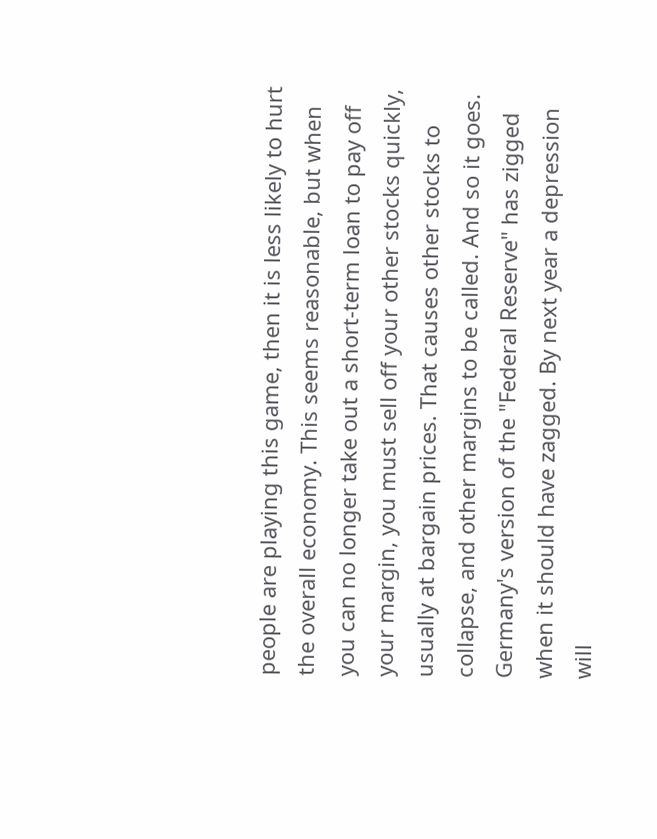people are playing this game, then it is less likely to hurt the overall economy. This seems reasonable, but when you can no longer take out a short-term loan to pay off your margin, you must sell off your other stocks quickly, usually at bargain prices. That causes other stocks to collapse, and other margins to be called. And so it goes. Germany's version of the "Federal Reserve" has zigged when it should have zagged. By next year a depression will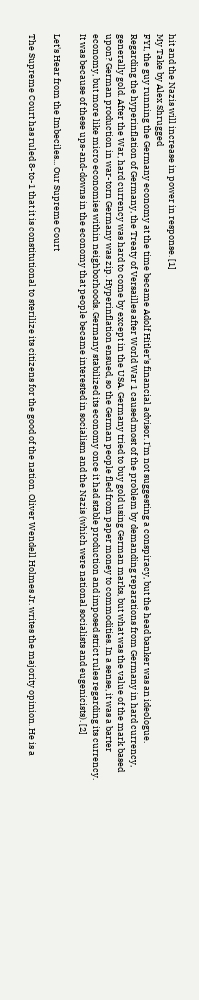hit and the Nazis will increase in power in response. [1]
My Take by Alex Shrugged
FYI, the guy running the Germany economy at the time became Adolf Hitler's financial advisor. I'm not suggesting a conspiracy, but the head banker was an ideologue. Regarding the hyperinflation of Germany, the Treaty of Versailles after World War 1 caused most of the problem by demanding reparations from Germany in hard currency, generally gold. After the War, hard currency was hard to come by except in the USA. Germany tried to buy gold using German marks, but what was the value of the mark based upon? German production in war-torn Germany was zip. Hyperinflation ensued, so the German people fled from paper money to commodities. In a sense, it was a barter economy, but more like micro economies within neighborhoods. Germany stabilized its economy once it had stable production and imposed strict rules regarding its currency. It was because of these ups-and-downs in the economy that people became interested in socialism and the Nazis (which were national socialists and eugenicists). [2]

Let's Hear from the Imbeciles... Our Supreme Court

The Supreme Court has ruled 8-to-1 that it is constitutional to sterilize its citizens for the good of the nation. Oliver Wendell Holmes Jr. writes the majority opinion. He is a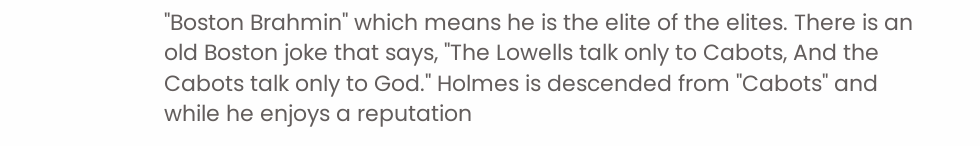"Boston Brahmin" which means he is the elite of the elites. There is an old Boston joke that says, "The Lowells talk only to Cabots, And the Cabots talk only to God." Holmes is descended from "Cabots" and while he enjoys a reputation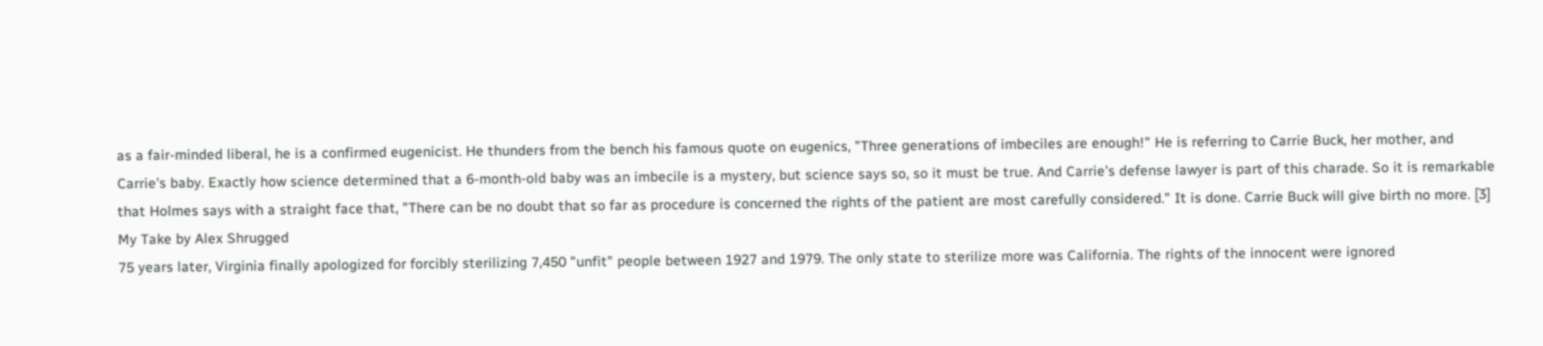as a fair-minded liberal, he is a confirmed eugenicist. He thunders from the bench his famous quote on eugenics, "Three generations of imbeciles are enough!" He is referring to Carrie Buck, her mother, and Carrie's baby. Exactly how science determined that a 6-month-old baby was an imbecile is a mystery, but science says so, so it must be true. And Carrie's defense lawyer is part of this charade. So it is remarkable that Holmes says with a straight face that, "There can be no doubt that so far as procedure is concerned the rights of the patient are most carefully considered." It is done. Carrie Buck will give birth no more. [3]
My Take by Alex Shrugged
75 years later, Virginia finally apologized for forcibly sterilizing 7,450 "unfit" people between 1927 and 1979. The only state to sterilize more was California. The rights of the innocent were ignored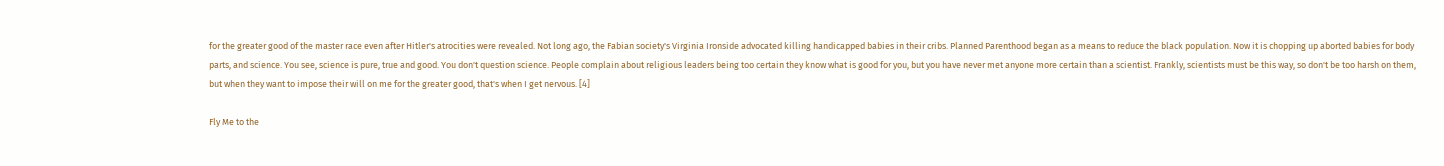for the greater good of the master race even after Hitler's atrocities were revealed. Not long ago, the Fabian society's Virginia Ironside advocated killing handicapped babies in their cribs. Planned Parenthood began as a means to reduce the black population. Now it is chopping up aborted babies for body parts, and science. You see, science is pure, true and good. You don't question science. People complain about religious leaders being too certain they know what is good for you, but you have never met anyone more certain than a scientist. Frankly, scientists must be this way, so don't be too harsh on them, but when they want to impose their will on me for the greater good, that's when I get nervous. [4]

Fly Me to the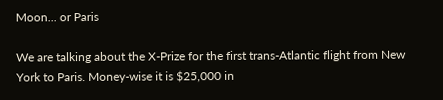Moon... or Paris

We are talking about the X-Prize for the first trans-Atlantic flight from New York to Paris. Money-wise it is $25,000 in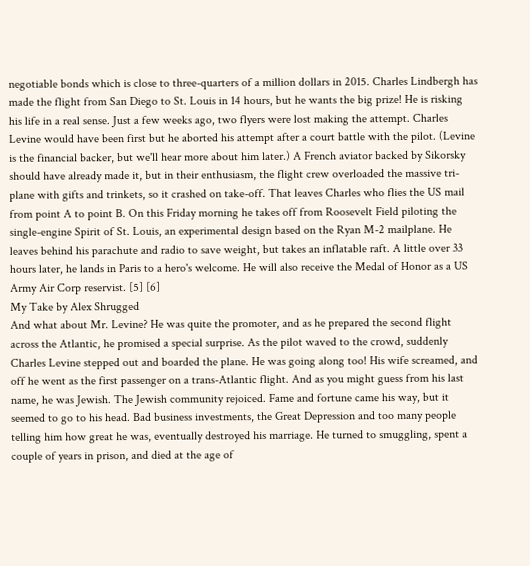negotiable bonds which is close to three-quarters of a million dollars in 2015. Charles Lindbergh has made the flight from San Diego to St. Louis in 14 hours, but he wants the big prize! He is risking his life in a real sense. Just a few weeks ago, two flyers were lost making the attempt. Charles Levine would have been first but he aborted his attempt after a court battle with the pilot. (Levine is the financial backer, but we'll hear more about him later.) A French aviator backed by Sikorsky should have already made it, but in their enthusiasm, the flight crew overloaded the massive tri-plane with gifts and trinkets, so it crashed on take-off. That leaves Charles who flies the US mail from point A to point B. On this Friday morning he takes off from Roosevelt Field piloting the single-engine Spirit of St. Louis, an experimental design based on the Ryan M-2 mailplane. He leaves behind his parachute and radio to save weight, but takes an inflatable raft. A little over 33 hours later, he lands in Paris to a hero's welcome. He will also receive the Medal of Honor as a US Army Air Corp reservist. [5] [6]
My Take by Alex Shrugged
And what about Mr. Levine? He was quite the promoter, and as he prepared the second flight across the Atlantic, he promised a special surprise. As the pilot waved to the crowd, suddenly Charles Levine stepped out and boarded the plane. He was going along too! His wife screamed, and off he went as the first passenger on a trans-Atlantic flight. And as you might guess from his last name, he was Jewish. The Jewish community rejoiced. Fame and fortune came his way, but it seemed to go to his head. Bad business investments, the Great Depression and too many people telling him how great he was, eventually destroyed his marriage. He turned to smuggling, spent a couple of years in prison, and died at the age of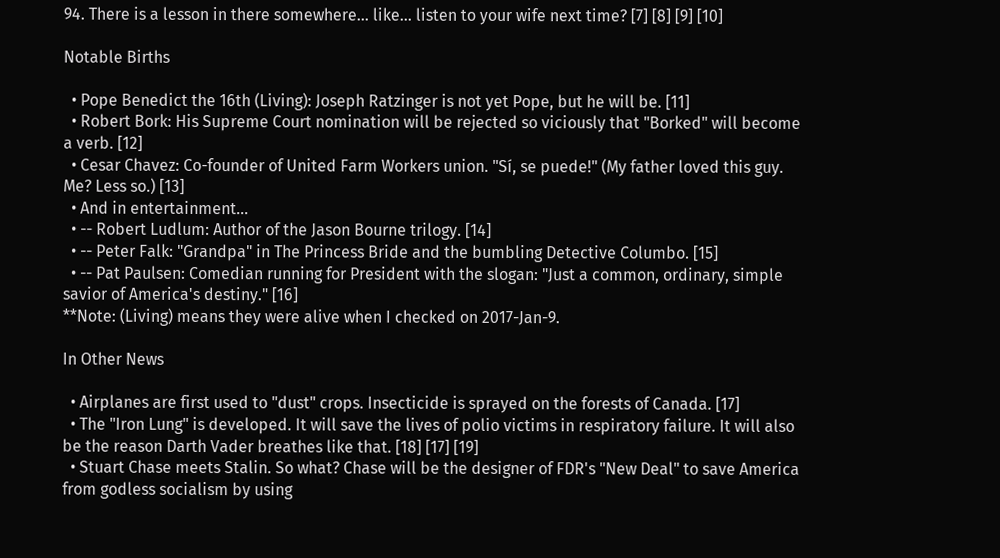94. There is a lesson in there somewhere... like... listen to your wife next time? [7] [8] [9] [10]

Notable Births

  • Pope Benedict the 16th (Living): Joseph Ratzinger is not yet Pope, but he will be. [11]
  • Robert Bork: His Supreme Court nomination will be rejected so viciously that "Borked" will become a verb. [12]
  • Cesar Chavez: Co-founder of United Farm Workers union. "Sí, se puede!" (My father loved this guy. Me? Less so.) [13]
  • And in entertainment...
  • -- Robert Ludlum: Author of the Jason Bourne trilogy. [14]
  • -- Peter Falk: "Grandpa" in The Princess Bride and the bumbling Detective Columbo. [15]
  • -- Pat Paulsen: Comedian running for President with the slogan: "Just a common, ordinary, simple savior of America's destiny." [16]
**Note: (Living) means they were alive when I checked on 2017-Jan-9.

In Other News

  • Airplanes are first used to "dust" crops. Insecticide is sprayed on the forests of Canada. [17]
  • The "Iron Lung" is developed. It will save the lives of polio victims in respiratory failure. It will also be the reason Darth Vader breathes like that. [18] [17] [19]
  • Stuart Chase meets Stalin. So what? Chase will be the designer of FDR's "New Deal" to save America from godless socialism by using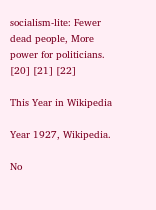socialism-lite: Fewer dead people, More power for politicians. [20] [21] [22]

This Year in Wikipedia

Year 1927, Wikipedia.

No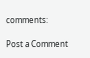comments:

Post a Comment